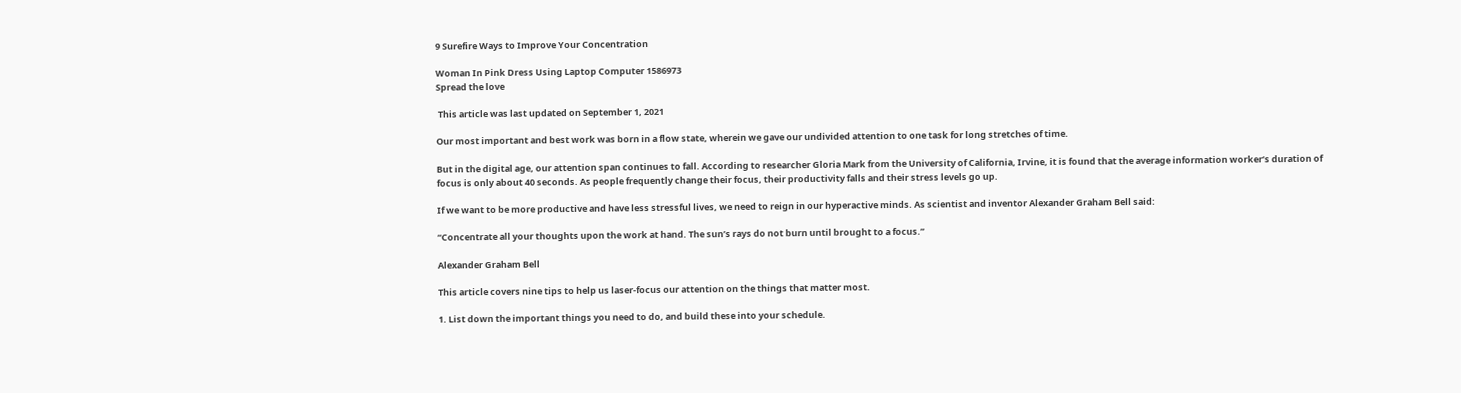9 Surefire Ways to Improve Your Concentration

Woman In Pink Dress Using Laptop Computer 1586973
Spread the love

 This article was last updated on September 1, 2021

Our most important and best work was born in a flow state, wherein we gave our undivided attention to one task for long stretches of time.

But in the digital age, our attention span continues to fall. According to researcher Gloria Mark from the University of California, Irvine, it is found that the average information worker’s duration of focus is only about 40 seconds. As people frequently change their focus, their productivity falls and their stress levels go up.

If we want to be more productive and have less stressful lives, we need to reign in our hyperactive minds. As scientist and inventor Alexander Graham Bell said:

“Concentrate all your thoughts upon the work at hand. The sun’s rays do not burn until brought to a focus.”

Alexander Graham Bell

This article covers nine tips to help us laser-focus our attention on the things that matter most.

1. List down the important things you need to do, and build these into your schedule.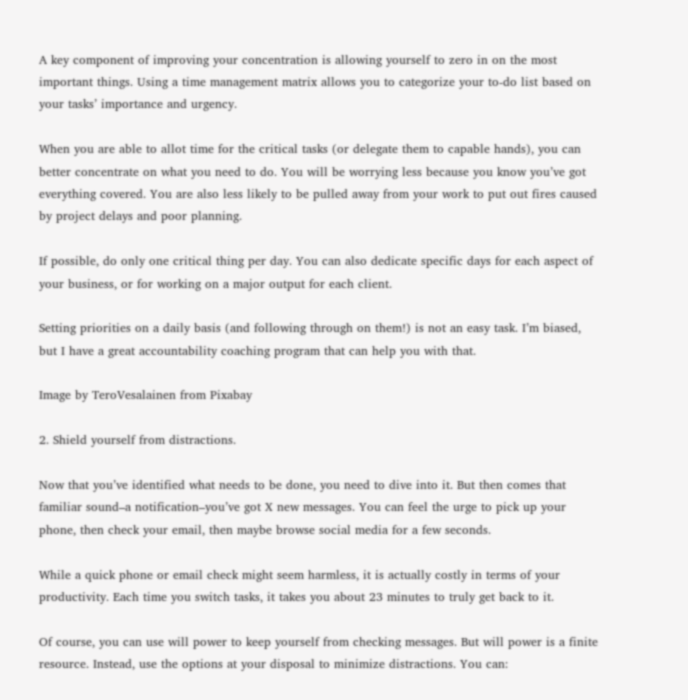A key component of improving your concentration is allowing yourself to zero in on the most important things. Using a time management matrix allows you to categorize your to-do list based on your tasks’ importance and urgency.

When you are able to allot time for the critical tasks (or delegate them to capable hands), you can better concentrate on what you need to do. You will be worrying less because you know you’ve got everything covered. You are also less likely to be pulled away from your work to put out fires caused by project delays and poor planning.

If possible, do only one critical thing per day. You can also dedicate specific days for each aspect of your business, or for working on a major output for each client.

Setting priorities on a daily basis (and following through on them!) is not an easy task. I’m biased, but I have a great accountability coaching program that can help you with that.

Image by TeroVesalainen from Pixabay

2. Shield yourself from distractions.

Now that you’ve identified what needs to be done, you need to dive into it. But then comes that familiar sound–a notification–you’ve got X new messages. You can feel the urge to pick up your phone, then check your email, then maybe browse social media for a few seconds.

While a quick phone or email check might seem harmless, it is actually costly in terms of your productivity. Each time you switch tasks, it takes you about 23 minutes to truly get back to it.

Of course, you can use will power to keep yourself from checking messages. But will power is a finite resource. Instead, use the options at your disposal to minimize distractions. You can: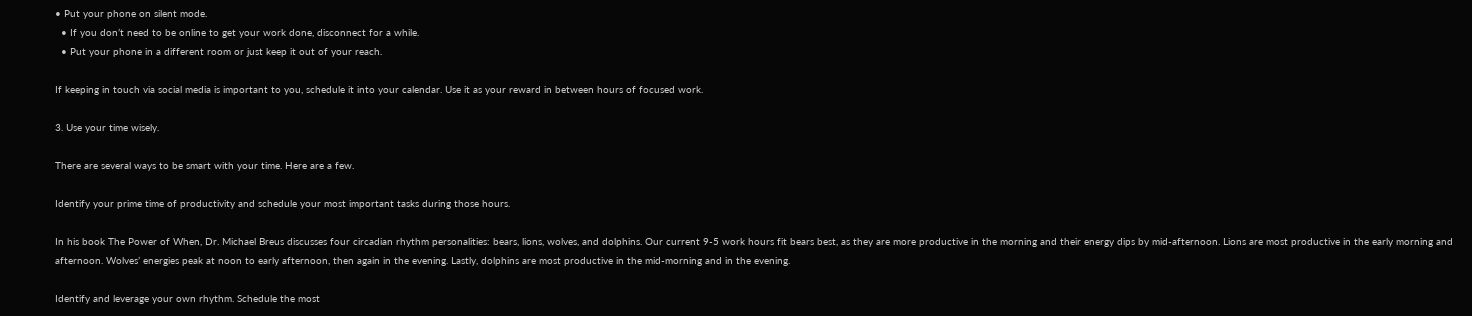• Put your phone on silent mode.
  • If you don’t need to be online to get your work done, disconnect for a while.
  • Put your phone in a different room or just keep it out of your reach.

If keeping in touch via social media is important to you, schedule it into your calendar. Use it as your reward in between hours of focused work.

3. Use your time wisely.

There are several ways to be smart with your time. Here are a few.

Identify your prime time of productivity and schedule your most important tasks during those hours.

In his book The Power of When, Dr. Michael Breus discusses four circadian rhythm personalities: bears, lions, wolves, and dolphins. Our current 9-5 work hours fit bears best, as they are more productive in the morning and their energy dips by mid-afternoon. Lions are most productive in the early morning and afternoon. Wolves’ energies peak at noon to early afternoon, then again in the evening. Lastly, dolphins are most productive in the mid-morning and in the evening.

Identify and leverage your own rhythm. Schedule the most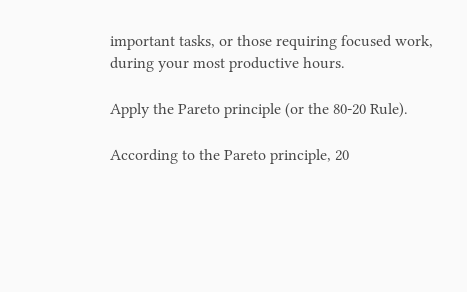important tasks, or those requiring focused work, during your most productive hours.

Apply the Pareto principle (or the 80-20 Rule).

According to the Pareto principle, 20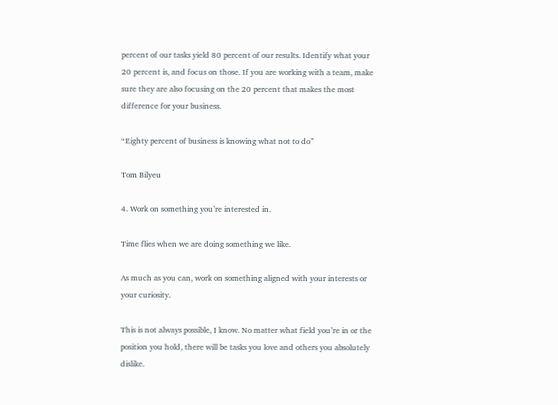percent of our tasks yield 80 percent of our results. Identify what your 20 percent is, and focus on those. If you are working with a team, make sure they are also focusing on the 20 percent that makes the most difference for your business.

“Eighty percent of business is knowing what not to do”

Tom Bilyeu

4. Work on something you’re interested in.

Time flies when we are doing something we like.

As much as you can, work on something aligned with your interests or your curiosity.

This is not always possible, I know. No matter what field you’re in or the position you hold, there will be tasks you love and others you absolutely dislike.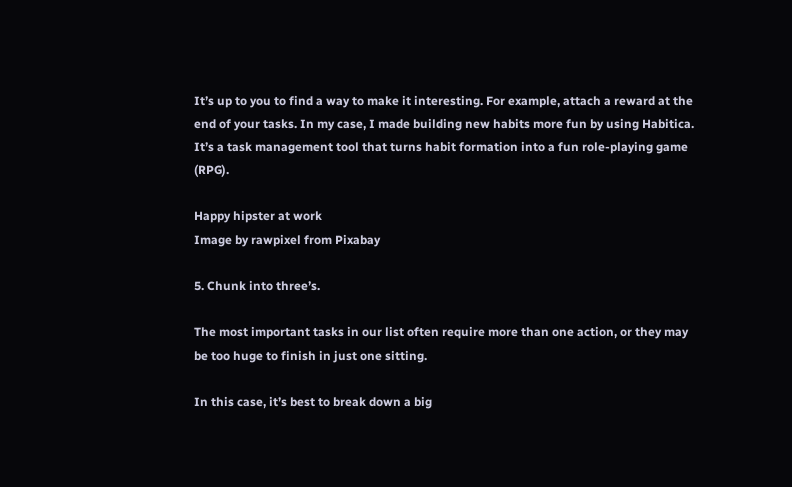It’s up to you to find a way to make it interesting. For example, attach a reward at the end of your tasks. In my case, I made building new habits more fun by using Habitica. It’s a task management tool that turns habit formation into a fun role-playing game (RPG).

Happy hipster at work
Image by rawpixel from Pixabay

5. Chunk into three’s.

The most important tasks in our list often require more than one action, or they may be too huge to finish in just one sitting.

In this case, it’s best to break down a big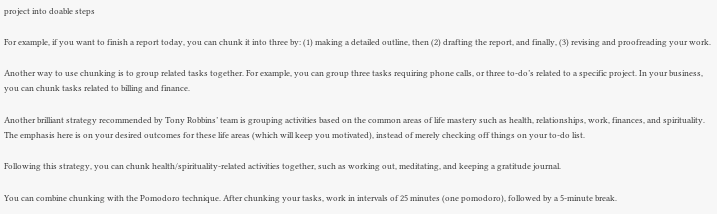project into doable steps

For example, if you want to finish a report today, you can chunk it into three by: (1) making a detailed outline, then (2) drafting the report, and finally, (3) revising and proofreading your work.

Another way to use chunking is to group related tasks together. For example, you can group three tasks requiring phone calls, or three to-do’s related to a specific project. In your business, you can chunk tasks related to billing and finance.

Another brilliant strategy recommended by Tony Robbins’ team is grouping activities based on the common areas of life mastery such as health, relationships, work, finances, and spirituality. The emphasis here is on your desired outcomes for these life areas (which will keep you motivated), instead of merely checking off things on your to-do list.

Following this strategy, you can chunk health/spirituality-related activities together, such as working out, meditating, and keeping a gratitude journal.

You can combine chunking with the Pomodoro technique. After chunking your tasks, work in intervals of 25 minutes (one pomodoro), followed by a 5-minute break.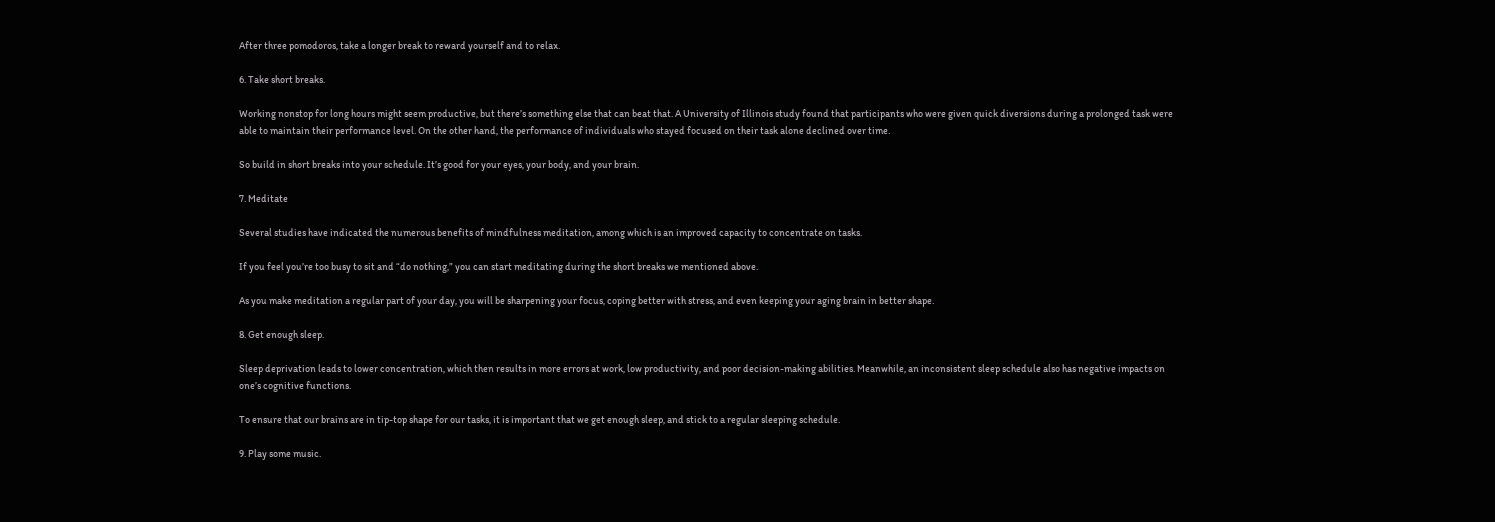After three pomodoros, take a longer break to reward yourself and to relax.

6. Take short breaks.

Working nonstop for long hours might seem productive, but there’s something else that can beat that. A University of Illinois study found that participants who were given quick diversions during a prolonged task were able to maintain their performance level. On the other hand, the performance of individuals who stayed focused on their task alone declined over time.

So build in short breaks into your schedule. It’s good for your eyes, your body, and your brain.

7. Meditate

Several studies have indicated the numerous benefits of mindfulness meditation, among which is an improved capacity to concentrate on tasks.

If you feel you’re too busy to sit and “do nothing,” you can start meditating during the short breaks we mentioned above.

As you make meditation a regular part of your day, you will be sharpening your focus, coping better with stress, and even keeping your aging brain in better shape.

8. Get enough sleep.

Sleep deprivation leads to lower concentration, which then results in more errors at work, low productivity, and poor decision-making abilities. Meanwhile, an inconsistent sleep schedule also has negative impacts on one’s cognitive functions.

To ensure that our brains are in tip-top shape for our tasks, it is important that we get enough sleep, and stick to a regular sleeping schedule.

9. Play some music.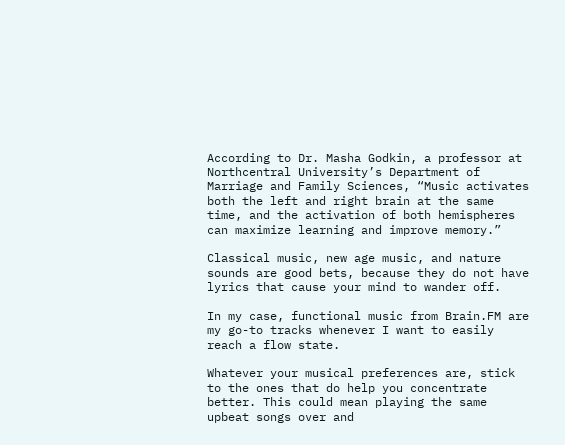According to Dr. Masha Godkin, a professor at Northcentral University’s Department of Marriage and Family Sciences, “Music activates both the left and right brain at the same time, and the activation of both hemispheres can maximize learning and improve memory.”

Classical music, new age music, and nature sounds are good bets, because they do not have lyrics that cause your mind to wander off.

In my case, functional music from Brain.FM are my go-to tracks whenever I want to easily reach a flow state.

Whatever your musical preferences are, stick to the ones that do help you concentrate better. This could mean playing the same upbeat songs over and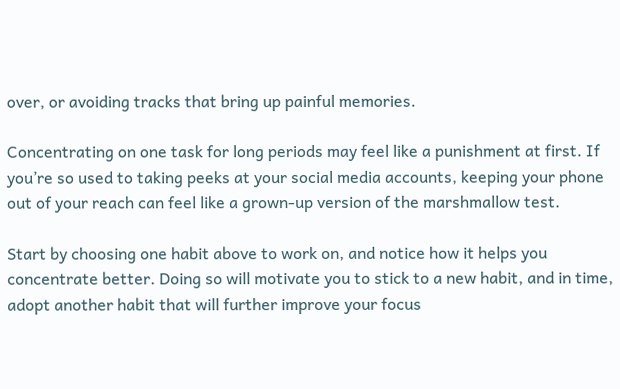over, or avoiding tracks that bring up painful memories.

Concentrating on one task for long periods may feel like a punishment at first. If you’re so used to taking peeks at your social media accounts, keeping your phone out of your reach can feel like a grown-up version of the marshmallow test.

Start by choosing one habit above to work on, and notice how it helps you concentrate better. Doing so will motivate you to stick to a new habit, and in time, adopt another habit that will further improve your focus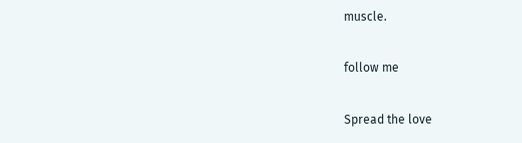muscle.

follow me

Spread the love